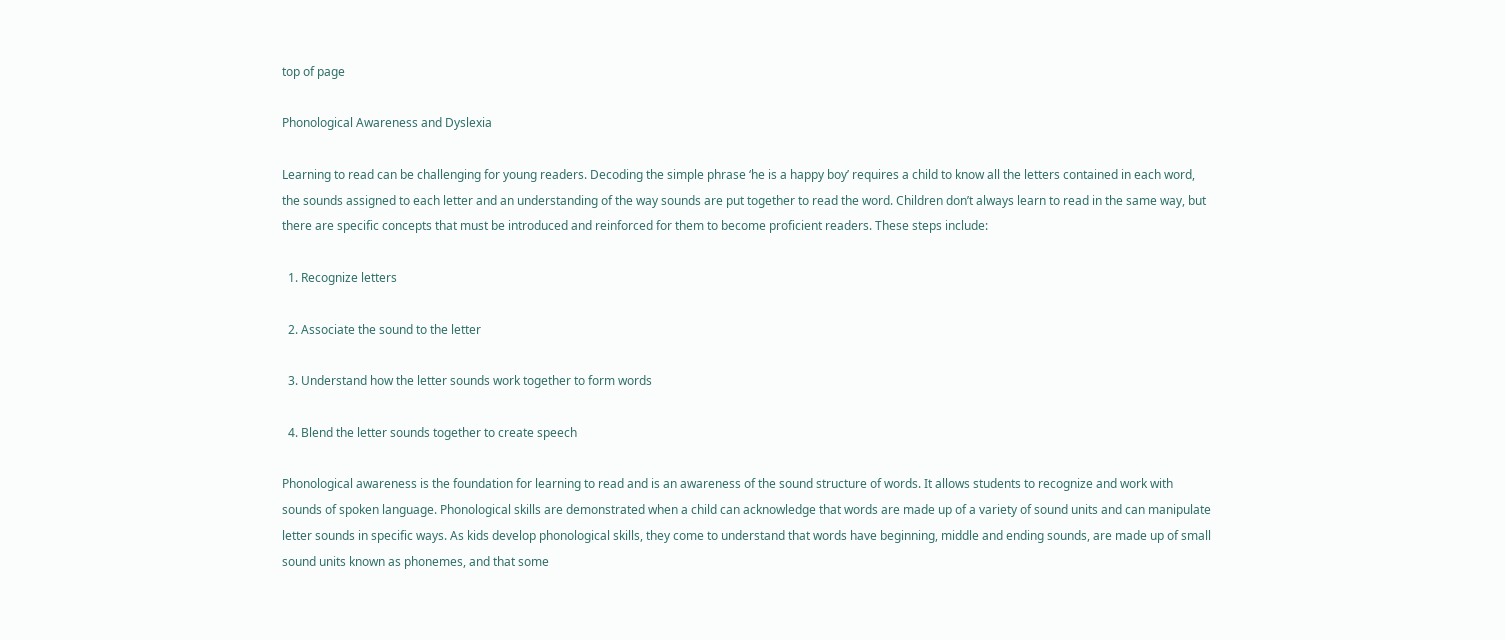top of page

Phonological Awareness and Dyslexia

Learning to read can be challenging for young readers. Decoding the simple phrase ‘he is a happy boy’ requires a child to know all the letters contained in each word, the sounds assigned to each letter and an understanding of the way sounds are put together to read the word. Children don’t always learn to read in the same way, but there are specific concepts that must be introduced and reinforced for them to become proficient readers. These steps include:

  1. Recognize letters

  2. Associate the sound to the letter

  3. Understand how the letter sounds work together to form words

  4. Blend the letter sounds together to create speech

Phonological awareness is the foundation for learning to read and is an awareness of the sound structure of words. It allows students to recognize and work with sounds of spoken language. Phonological skills are demonstrated when a child can acknowledge that words are made up of a variety of sound units and can manipulate letter sounds in specific ways. As kids develop phonological skills, they come to understand that words have beginning, middle and ending sounds, are made up of small sound units known as phonemes, and that some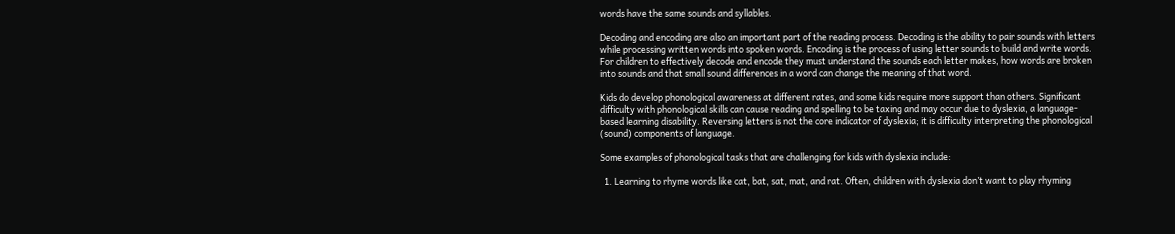words have the same sounds and syllables.

Decoding and encoding are also an important part of the reading process. Decoding is the ability to pair sounds with letters while processing written words into spoken words. Encoding is the process of using letter sounds to build and write words. For children to effectively decode and encode they must understand the sounds each letter makes, how words are broken into sounds and that small sound differences in a word can change the meaning of that word.

Kids do develop phonological awareness at different rates, and some kids require more support than others. Significant difficulty with phonological skills can cause reading and spelling to be taxing and may occur due to dyslexia, a language-based learning disability. Reversing letters is not the core indicator of dyslexia; it is difficulty interpreting the phonological (sound) components of language.

Some examples of phonological tasks that are challenging for kids with dyslexia include:

  1. Learning to rhyme words like cat, bat, sat, mat, and rat. Often, children with dyslexia don’t want to play rhyming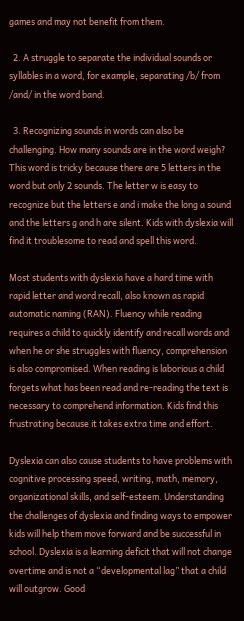games and may not benefit from them.

  2. A struggle to separate the individual sounds or syllables in a word, for example, separating /b/ from /and/ in the word band.

  3. Recognizing sounds in words can also be challenging. How many sounds are in the word weigh? This word is tricky because there are 5 letters in the word but only 2 sounds. The letter w is easy to recognize but the letters e and i make the long a sound and the letters g and h are silent. Kids with dyslexia will find it troublesome to read and spell this word.

Most students with dyslexia have a hard time with rapid letter and word recall, also known as rapid automatic naming (RAN). Fluency while reading requires a child to quickly identify and recall words and when he or she struggles with fluency, comprehension is also compromised. When reading is laborious a child forgets what has been read and re-reading the text is necessary to comprehend information. Kids find this frustrating because it takes extra time and effort.

Dyslexia can also cause students to have problems with cognitive processing speed, writing, math, memory, organizational skills, and self-esteem. Understanding the challenges of dyslexia and finding ways to empower kids will help them move forward and be successful in school. Dyslexia is a learning deficit that will not change overtime and is not a “developmental lag” that a child will outgrow. Good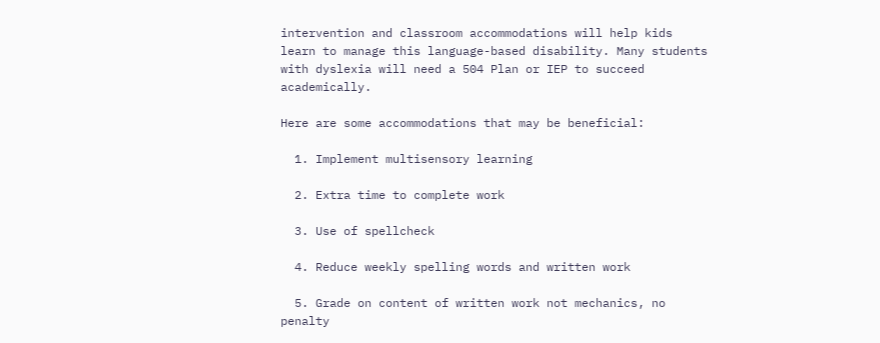intervention and classroom accommodations will help kids learn to manage this language-based disability. Many students with dyslexia will need a 504 Plan or IEP to succeed academically.

Here are some accommodations that may be beneficial:

  1. Implement multisensory learning

  2. Extra time to complete work

  3. Use of spellcheck

  4. Reduce weekly spelling words and written work

  5. Grade on content of written work not mechanics, no penalty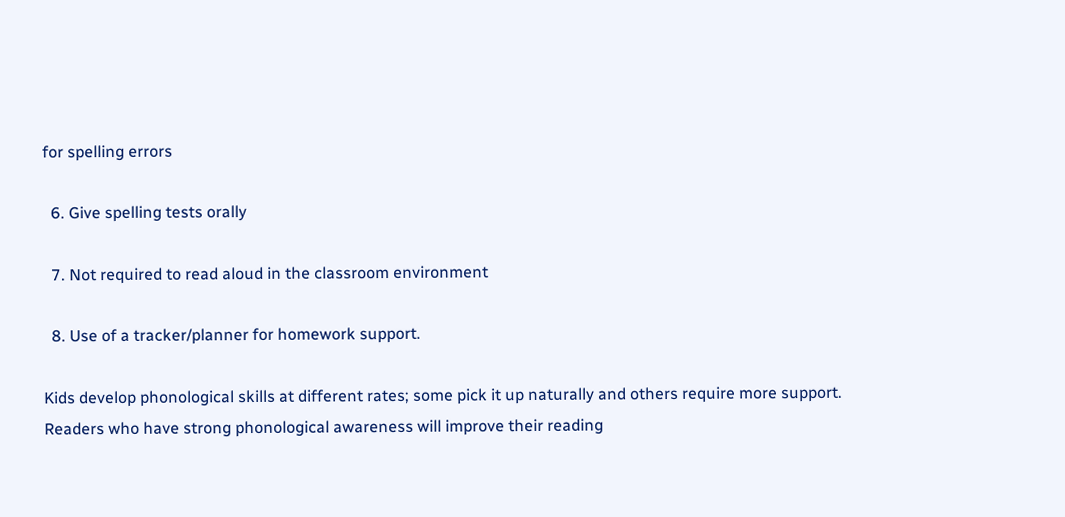for spelling errors

  6. Give spelling tests orally

  7. Not required to read aloud in the classroom environment

  8. Use of a tracker/planner for homework support.

Kids develop phonological skills at different rates; some pick it up naturally and others require more support. Readers who have strong phonological awareness will improve their reading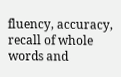fluency, accuracy, recall of whole words and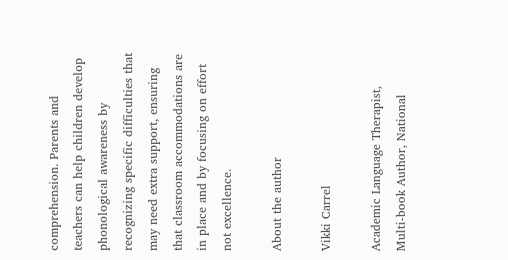comprehension. Parents and teachers can help children develop phonological awareness by recognizing specific difficulties that may need extra support, ensuring that classroom accommodations are in place and by focusing on effort not excellence.

About the author

Vikki Carrel

Academic Language Therapist, Multi-book Author, National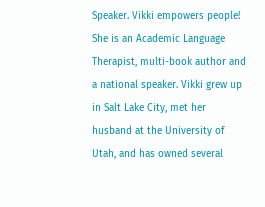Speaker. Vikki empowers people! She is an Academic Language Therapist, multi-book author and a national speaker. Vikki grew up in Salt Lake City, met her husband at the University of Utah, and has owned several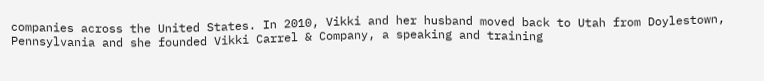companies across the United States. In 2010, Vikki and her husband moved back to Utah from Doylestown, Pennsylvania and she founded Vikki Carrel & Company, a speaking and training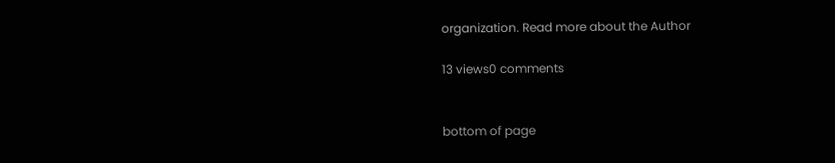organization. Read more about the Author

13 views0 comments


bottom of page